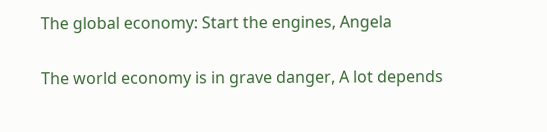The global economy: Start the engines, Angela

The world economy is in grave danger, A lot depends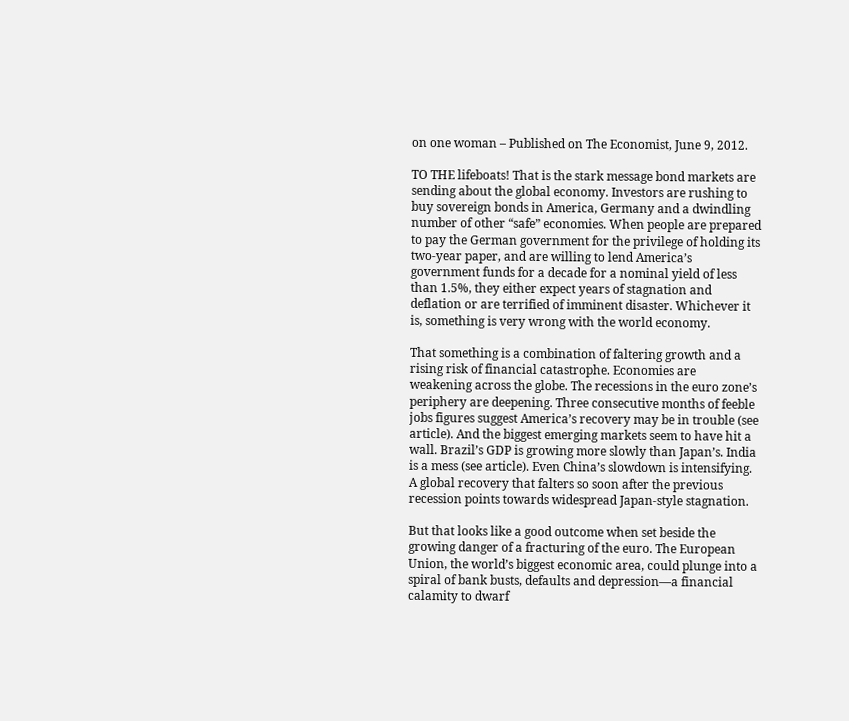on one woman – Published on The Economist, June 9, 2012.

TO THE lifeboats! That is the stark message bond markets are sending about the global economy. Investors are rushing to buy sovereign bonds in America, Germany and a dwindling number of other “safe” economies. When people are prepared to pay the German government for the privilege of holding its two-year paper, and are willing to lend America’s government funds for a decade for a nominal yield of less than 1.5%, they either expect years of stagnation and deflation or are terrified of imminent disaster. Whichever it is, something is very wrong with the world economy.

That something is a combination of faltering growth and a rising risk of financial catastrophe. Economies are weakening across the globe. The recessions in the euro zone’s periphery are deepening. Three consecutive months of feeble jobs figures suggest America’s recovery may be in trouble (see article). And the biggest emerging markets seem to have hit a wall. Brazil’s GDP is growing more slowly than Japan’s. India is a mess (see article). Even China’s slowdown is intensifying. A global recovery that falters so soon after the previous recession points towards widespread Japan-style stagnation.

But that looks like a good outcome when set beside the growing danger of a fracturing of the euro. The European Union, the world’s biggest economic area, could plunge into a spiral of bank busts, defaults and depression—a financial calamity to dwarf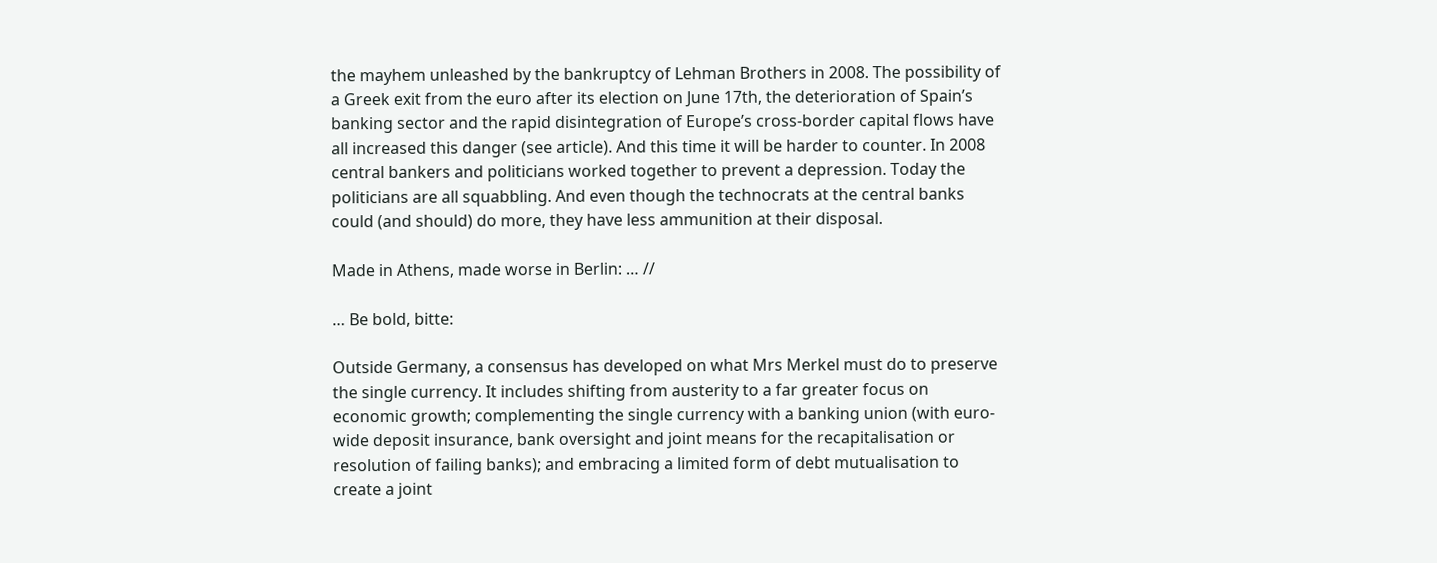the mayhem unleashed by the bankruptcy of Lehman Brothers in 2008. The possibility of a Greek exit from the euro after its election on June 17th, the deterioration of Spain’s banking sector and the rapid disintegration of Europe’s cross-border capital flows have all increased this danger (see article). And this time it will be harder to counter. In 2008 central bankers and politicians worked together to prevent a depression. Today the politicians are all squabbling. And even though the technocrats at the central banks could (and should) do more, they have less ammunition at their disposal.

Made in Athens, made worse in Berlin: … //

… Be bold, bitte:

Outside Germany, a consensus has developed on what Mrs Merkel must do to preserve the single currency. It includes shifting from austerity to a far greater focus on economic growth; complementing the single currency with a banking union (with euro-wide deposit insurance, bank oversight and joint means for the recapitalisation or resolution of failing banks); and embracing a limited form of debt mutualisation to create a joint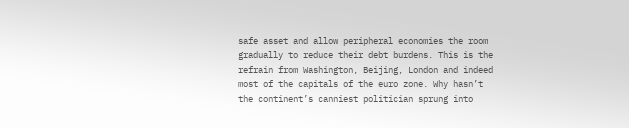safe asset and allow peripheral economies the room gradually to reduce their debt burdens. This is the refrain from Washington, Beijing, London and indeed most of the capitals of the euro zone. Why hasn’t the continent’s canniest politician sprung into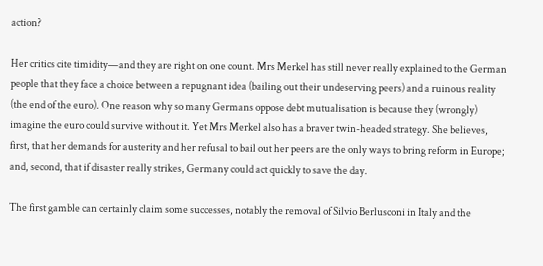action?

Her critics cite timidity—and they are right on one count. Mrs Merkel has still never really explained to the German people that they face a choice between a repugnant idea (bailing out their undeserving peers) and a ruinous reality (the end of the euro). One reason why so many Germans oppose debt mutualisation is because they (wrongly) imagine the euro could survive without it. Yet Mrs Merkel also has a braver twin-headed strategy. She believes, first, that her demands for austerity and her refusal to bail out her peers are the only ways to bring reform in Europe; and, second, that if disaster really strikes, Germany could act quickly to save the day.

The first gamble can certainly claim some successes, notably the removal of Silvio Berlusconi in Italy and the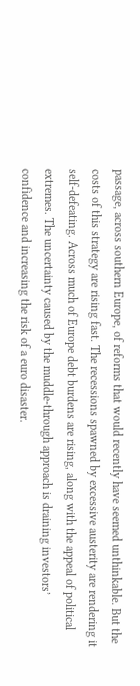passage, across southern Europe, of reforms that would recently have seemed unthinkable. But the costs of this strategy are rising fast. The recessions spawned by excessive austerity are rendering it self-defeating. Across much of Europe debt burdens are rising, along with the appeal of political extremes. The uncertainty caused by the muddle-through approach is draining investors’ confidence and increasing the risk of a euro disaster.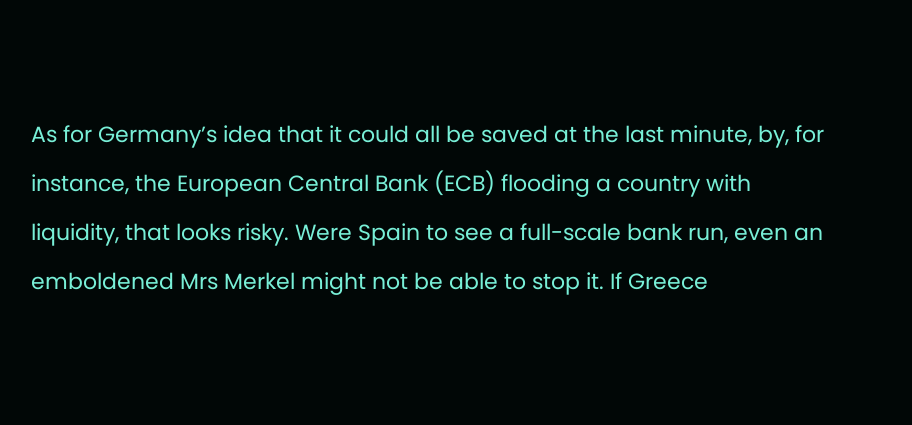As for Germany’s idea that it could all be saved at the last minute, by, for instance, the European Central Bank (ECB) flooding a country with liquidity, that looks risky. Were Spain to see a full-scale bank run, even an emboldened Mrs Merkel might not be able to stop it. If Greece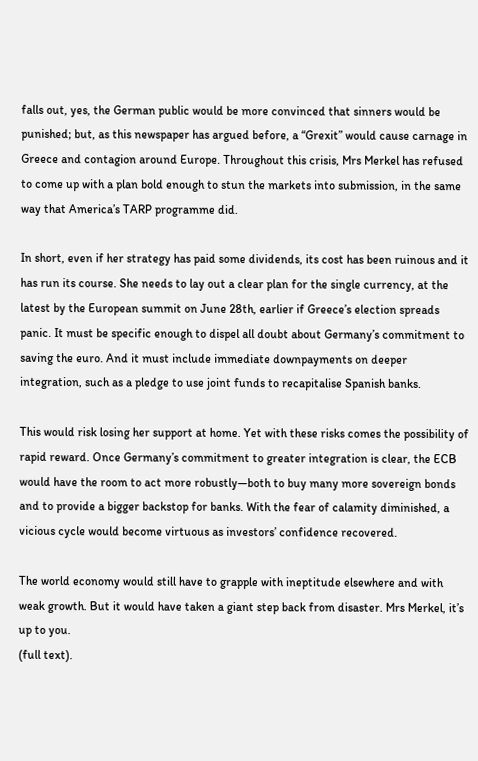falls out, yes, the German public would be more convinced that sinners would be punished; but, as this newspaper has argued before, a “Grexit” would cause carnage in Greece and contagion around Europe. Throughout this crisis, Mrs Merkel has refused to come up with a plan bold enough to stun the markets into submission, in the same way that America’s TARP programme did.

In short, even if her strategy has paid some dividends, its cost has been ruinous and it has run its course. She needs to lay out a clear plan for the single currency, at the latest by the European summit on June 28th, earlier if Greece’s election spreads panic. It must be specific enough to dispel all doubt about Germany’s commitment to saving the euro. And it must include immediate downpayments on deeper integration, such as a pledge to use joint funds to recapitalise Spanish banks.

This would risk losing her support at home. Yet with these risks comes the possibility of rapid reward. Once Germany’s commitment to greater integration is clear, the ECB would have the room to act more robustly—both to buy many more sovereign bonds and to provide a bigger backstop for banks. With the fear of calamity diminished, a vicious cycle would become virtuous as investors’ confidence recovered.

The world economy would still have to grapple with ineptitude elsewhere and with weak growth. But it would have taken a giant step back from disaster. Mrs Merkel, it’s up to you.
(full text).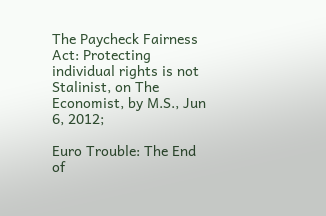The Paycheck Fairness Act: Protecting individual rights is not Stalinist, on The Economist, by M.S., Jun 6, 2012;

Euro Trouble: The End of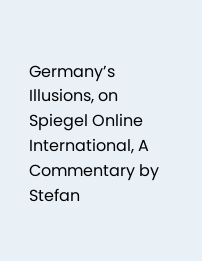Germany’s Illusions, on Spiegel Online International, A Commentary by Stefan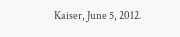Kaiser, June 5, 2012.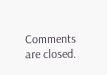Comments are closed.